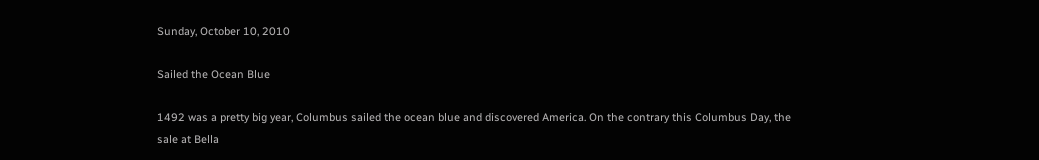Sunday, October 10, 2010

Sailed the Ocean Blue

1492 was a pretty big year, Columbus sailed the ocean blue and discovered America. On the contrary this Columbus Day, the sale at Bella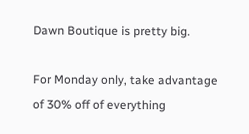Dawn Boutique is pretty big.

For Monday only, take advantage of 30% off of everything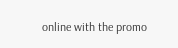online with the promo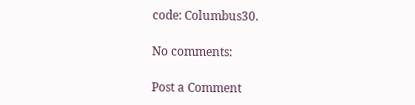code: Columbus30.

No comments:

Post a Comment